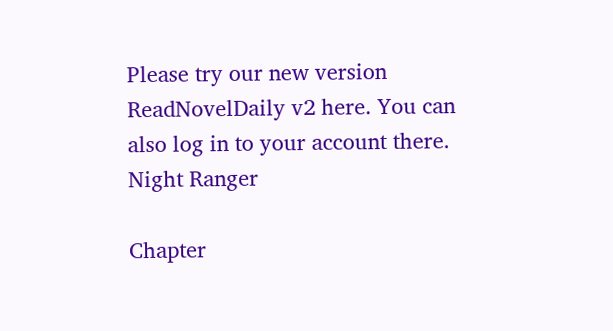Please try our new version ReadNovelDaily v2 here. You can also log in to your account there.
Night Ranger

Chapter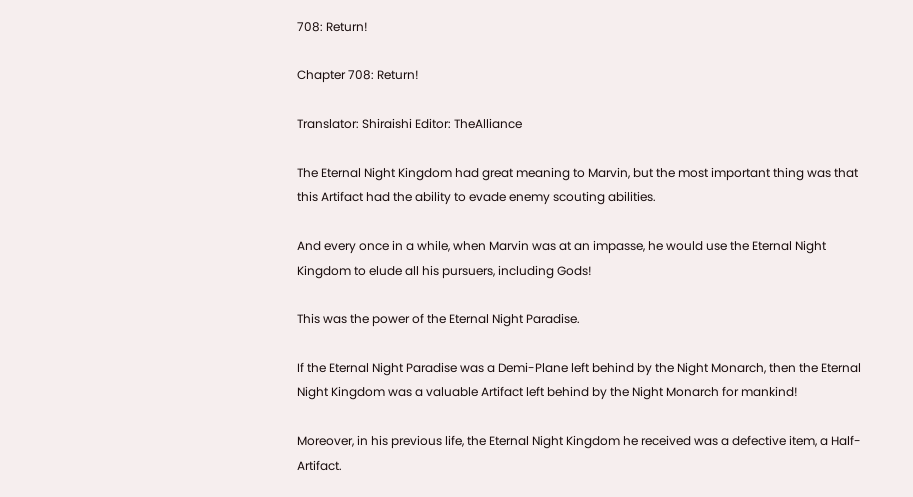708: Return!

Chapter 708: Return!

Translator: Shiraishi Editor: TheAlliance

The Eternal Night Kingdom had great meaning to Marvin, but the most important thing was that this Artifact had the ability to evade enemy scouting abilities.

And every once in a while, when Marvin was at an impasse, he would use the Eternal Night Kingdom to elude all his pursuers, including Gods!

This was the power of the Eternal Night Paradise.

If the Eternal Night Paradise was a Demi-Plane left behind by the Night Monarch, then the Eternal Night Kingdom was a valuable Artifact left behind by the Night Monarch for mankind!

Moreover, in his previous life, the Eternal Night Kingdom he received was a defective item, a Half-Artifact.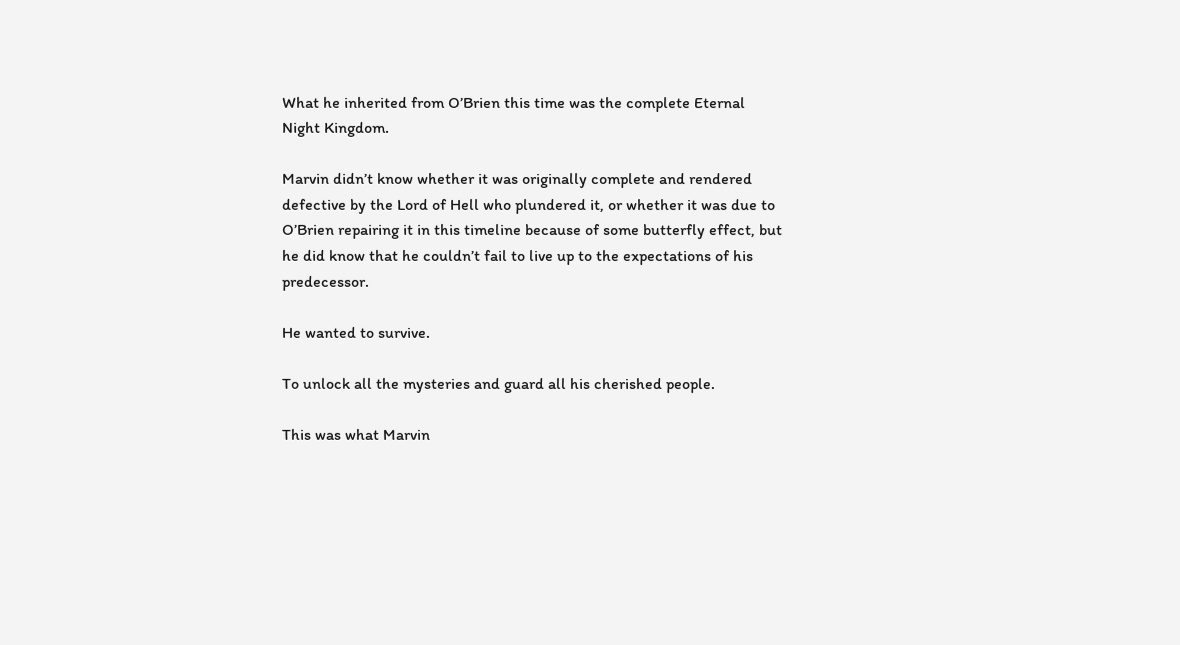What he inherited from O’Brien this time was the complete Eternal Night Kingdom.

Marvin didn’t know whether it was originally complete and rendered defective by the Lord of Hell who plundered it, or whether it was due to O’Brien repairing it in this timeline because of some butterfly effect, but he did know that he couldn’t fail to live up to the expectations of his predecessor.

He wanted to survive.

To unlock all the mysteries and guard all his cherished people.

This was what Marvin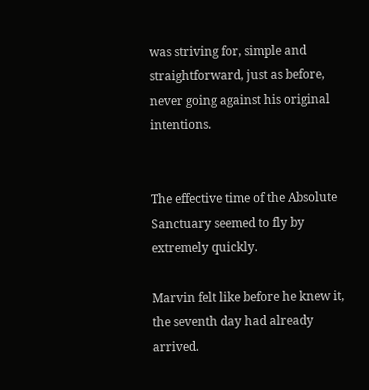was striving for, simple and straightforward, just as before, never going against his original intentions.


The effective time of the Absolute Sanctuary seemed to fly by extremely quickly.

Marvin felt like before he knew it, the seventh day had already arrived.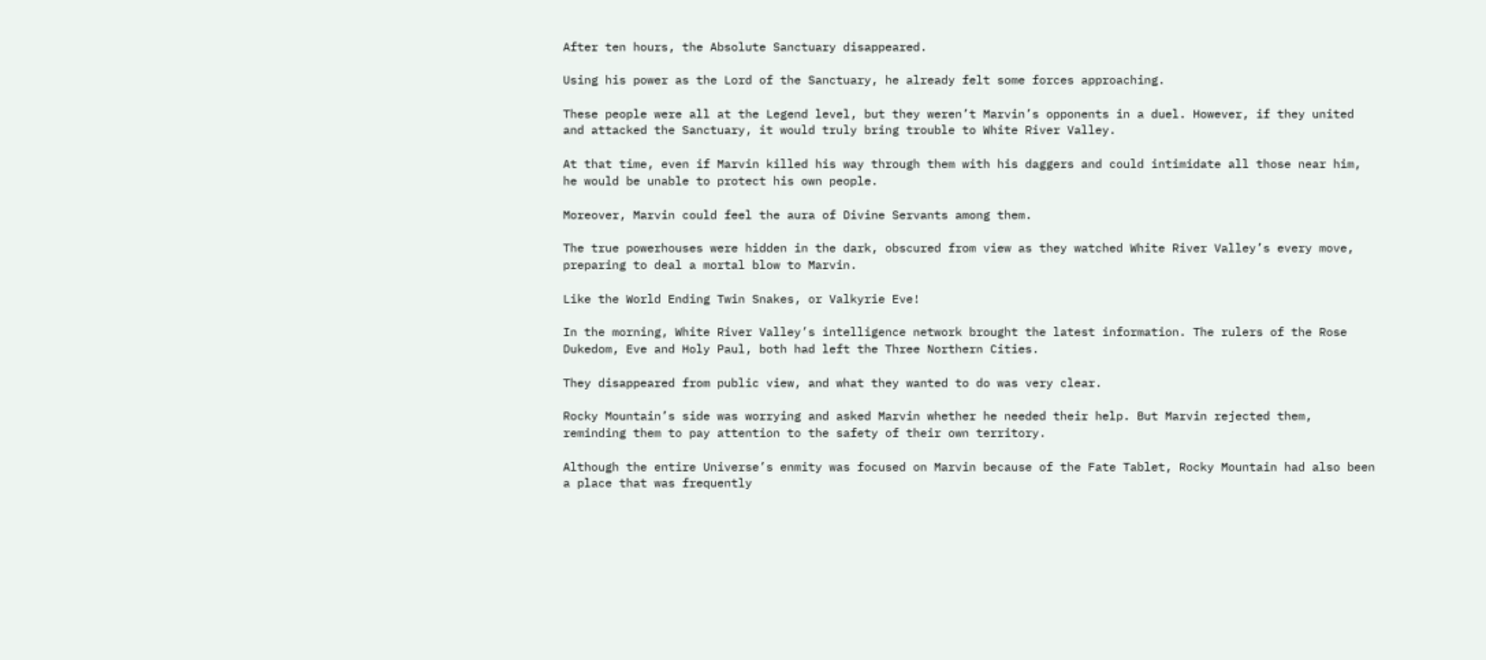After ten hours, the Absolute Sanctuary disappeared.

Using his power as the Lord of the Sanctuary, he already felt some forces approaching.

These people were all at the Legend level, but they weren’t Marvin’s opponents in a duel. However, if they united and attacked the Sanctuary, it would truly bring trouble to White River Valley.

At that time, even if Marvin killed his way through them with his daggers and could intimidate all those near him, he would be unable to protect his own people.

Moreover, Marvin could feel the aura of Divine Servants among them.

The true powerhouses were hidden in the dark, obscured from view as they watched White River Valley’s every move, preparing to deal a mortal blow to Marvin.

Like the World Ending Twin Snakes, or Valkyrie Eve!

In the morning, White River Valley’s intelligence network brought the latest information. The rulers of the Rose Dukedom, Eve and Holy Paul, both had left the Three Northern Cities.

They disappeared from public view, and what they wanted to do was very clear.

Rocky Mountain’s side was worrying and asked Marvin whether he needed their help. But Marvin rejected them, reminding them to pay attention to the safety of their own territory.

Although the entire Universe’s enmity was focused on Marvin because of the Fate Tablet, Rocky Mountain had also been a place that was frequently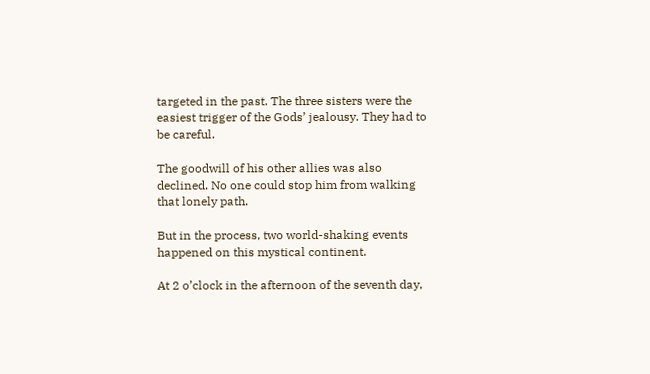targeted in the past. The three sisters were the easiest trigger of the Gods’ jealousy. They had to be careful.

The goodwill of his other allies was also declined. No one could stop him from walking that lonely path.

But in the process, two world-shaking events happened on this mystical continent.

At 2 o’clock in the afternoon of the seventh day,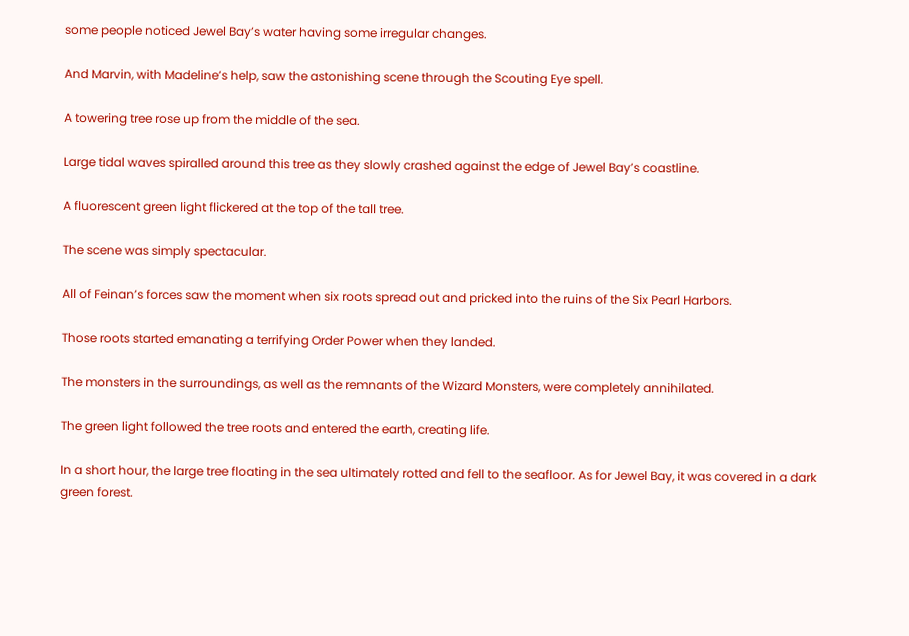some people noticed Jewel Bay’s water having some irregular changes.

And Marvin, with Madeline’s help, saw the astonishing scene through the Scouting Eye spell.

A towering tree rose up from the middle of the sea.

Large tidal waves spiralled around this tree as they slowly crashed against the edge of Jewel Bay’s coastline.

A fluorescent green light flickered at the top of the tall tree.

The scene was simply spectacular.

All of Feinan’s forces saw the moment when six roots spread out and pricked into the ruins of the Six Pearl Harbors.

Those roots started emanating a terrifying Order Power when they landed.

The monsters in the surroundings, as well as the remnants of the Wizard Monsters, were completely annihilated.

The green light followed the tree roots and entered the earth, creating life.

In a short hour, the large tree floating in the sea ultimately rotted and fell to the seafloor. As for Jewel Bay, it was covered in a dark green forest.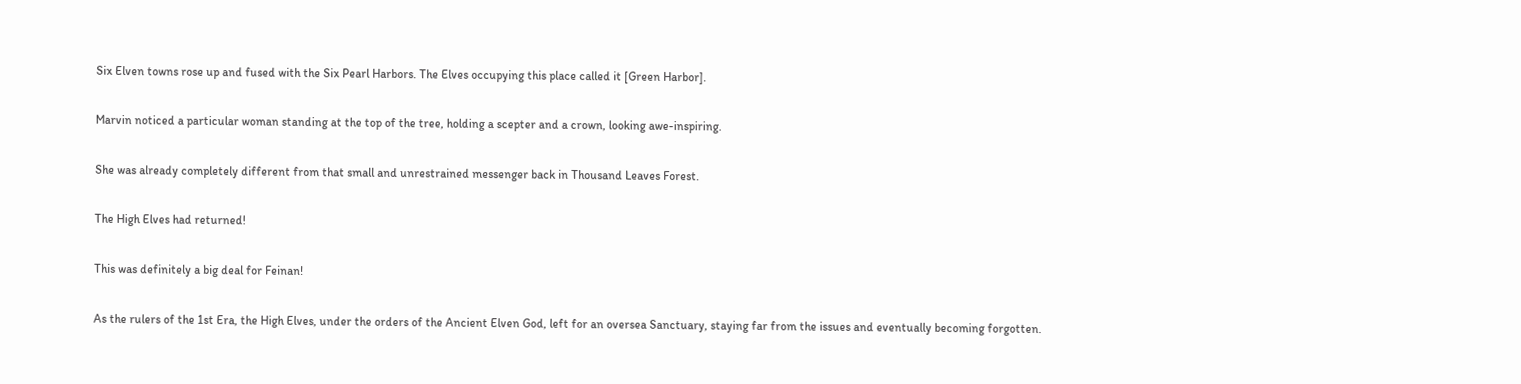Six Elven towns rose up and fused with the Six Pearl Harbors. The Elves occupying this place called it [Green Harbor].

Marvin noticed a particular woman standing at the top of the tree, holding a scepter and a crown, looking awe-inspiring.

She was already completely different from that small and unrestrained messenger back in Thousand Leaves Forest.

The High Elves had returned!

This was definitely a big deal for Feinan!

As the rulers of the 1st Era, the High Elves, under the orders of the Ancient Elven God, left for an oversea Sanctuary, staying far from the issues and eventually becoming forgotten.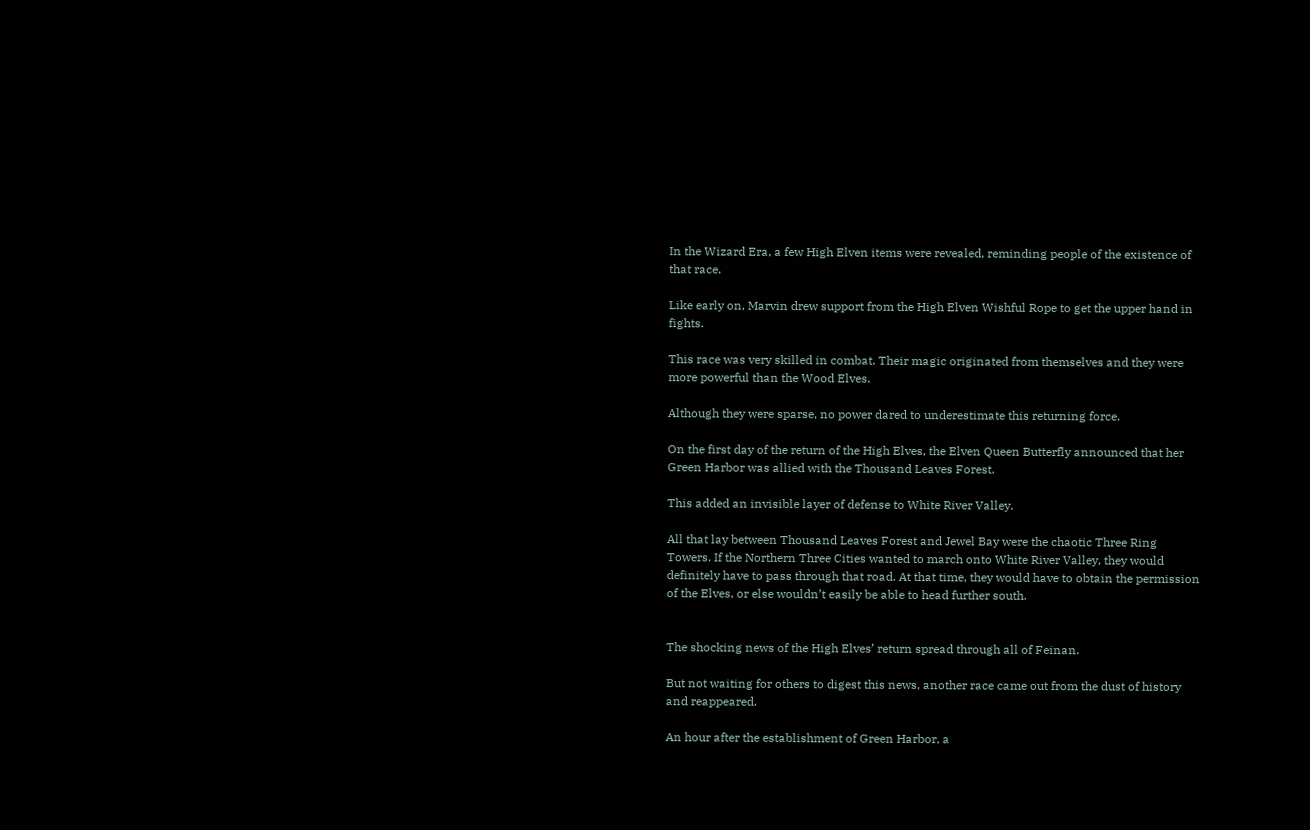In the Wizard Era, a few High Elven items were revealed, reminding people of the existence of that race.

Like early on, Marvin drew support from the High Elven Wishful Rope to get the upper hand in fights.

This race was very skilled in combat. Their magic originated from themselves and they were more powerful than the Wood Elves.

Although they were sparse, no power dared to underestimate this returning force.

On the first day of the return of the High Elves, the Elven Queen Butterfly announced that her Green Harbor was allied with the Thousand Leaves Forest.

This added an invisible layer of defense to White River Valley.

All that lay between Thousand Leaves Forest and Jewel Bay were the chaotic Three Ring Towers. If the Northern Three Cities wanted to march onto White River Valley, they would definitely have to pass through that road. At that time, they would have to obtain the permission of the Elves, or else wouldn’t easily be able to head further south.


The shocking news of the High Elves’ return spread through all of Feinan.

But not waiting for others to digest this news, another race came out from the dust of history and reappeared.

An hour after the establishment of Green Harbor, a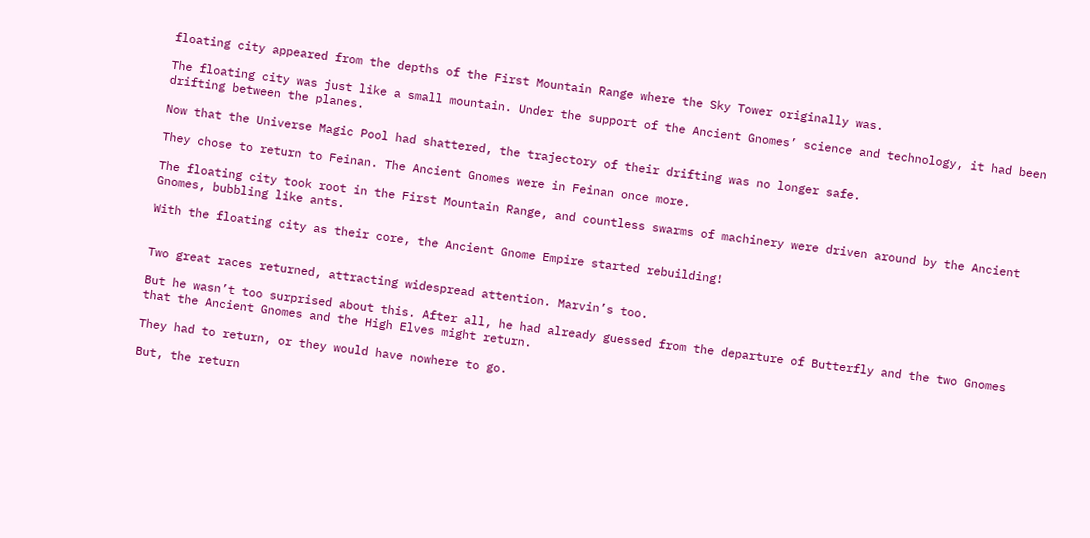floating city appeared from the depths of the First Mountain Range where the Sky Tower originally was.

The floating city was just like a small mountain. Under the support of the Ancient Gnomes’ science and technology, it had been drifting between the planes.

Now that the Universe Magic Pool had shattered, the trajectory of their drifting was no longer safe.

They chose to return to Feinan. The Ancient Gnomes were in Feinan once more.

The floating city took root in the First Mountain Range, and countless swarms of machinery were driven around by the Ancient Gnomes, bubbling like ants.

With the floating city as their core, the Ancient Gnome Empire started rebuilding!


Two great races returned, attracting widespread attention. Marvin’s too.

But he wasn’t too surprised about this. After all, he had already guessed from the departure of Butterfly and the two Gnomes that the Ancient Gnomes and the High Elves might return.

They had to return, or they would have nowhere to go.

But, the return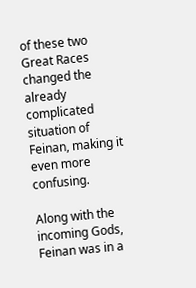of these two Great Races changed the already complicated situation of Feinan, making it even more confusing.

Along with the incoming Gods, Feinan was in a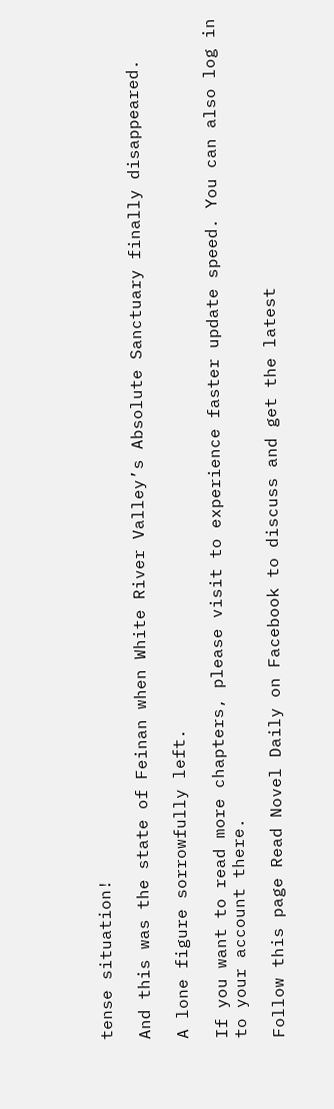tense situation!

And this was the state of Feinan when White River Valley’s Absolute Sanctuary finally disappeared.

A lone figure sorrowfully left.

If you want to read more chapters, please visit to experience faster update speed. You can also log in to your account there.

Follow this page Read Novel Daily on Facebook to discuss and get the latest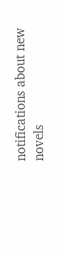notifications about new novels